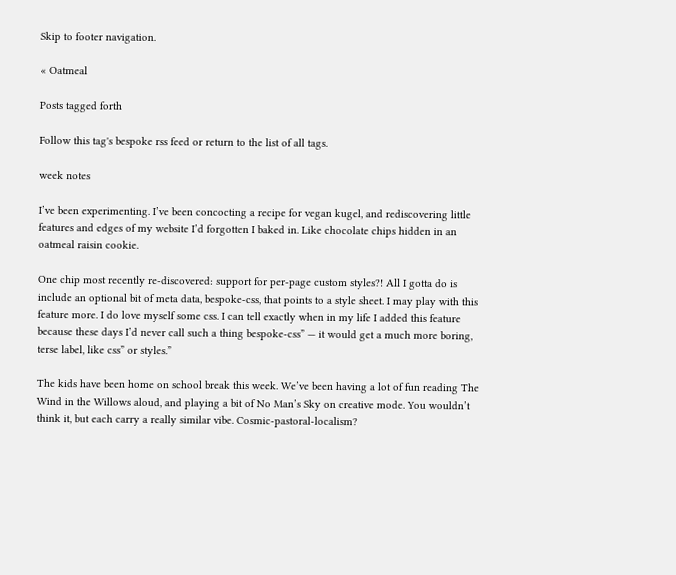Skip to footer navigation.

« Oatmeal

Posts tagged forth

Follow this tag's bespoke rss feed or return to the list of all tags.

week notes

I’ve been experimenting. I’ve been concocting a recipe for vegan kugel, and rediscovering little features and edges of my website I’d forgotten I baked in. Like chocolate chips hidden in an oatmeal raisin cookie.

One chip most recently re-discovered: support for per-page custom styles?! All I gotta do is include an optional bit of meta data, bespoke-css, that points to a style sheet. I may play with this feature more. I do love myself some css. I can tell exactly when in my life I added this feature because these days I’d never call such a thing bespoke-css” — it would get a much more boring, terse label, like css” or styles.”

The kids have been home on school break this week. We’ve been having a lot of fun reading The Wind in the Willows aloud, and playing a bit of No Man’s Sky on creative mode. You wouldn’t think it, but each carry a really similar vibe. Cosmic-pastoral-localism?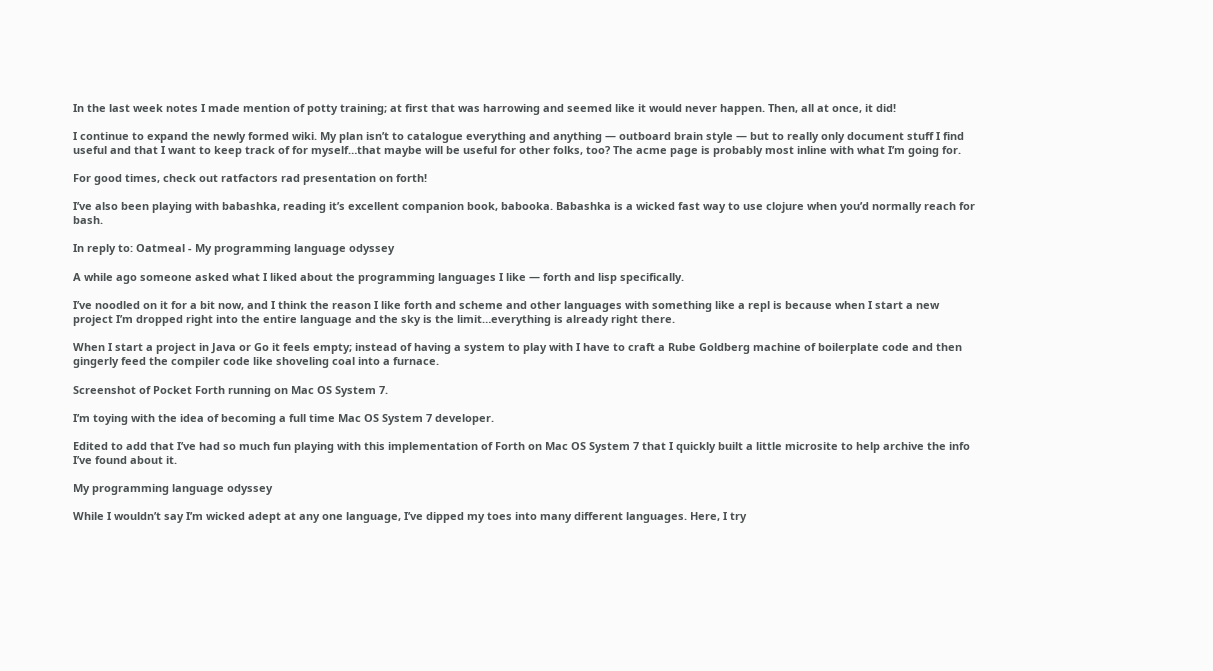In the last week notes I made mention of potty training; at first that was harrowing and seemed like it would never happen. Then, all at once, it did!

I continue to expand the newly formed wiki. My plan isn’t to catalogue everything and anything — outboard brain style — but to really only document stuff I find useful and that I want to keep track of for myself…that maybe will be useful for other folks, too? The acme page is probably most inline with what I’m going for.

For good times, check out ratfactors rad presentation on forth!

I’ve also been playing with babashka, reading it’s excellent companion book, babooka. Babashka is a wicked fast way to use clojure when you’d normally reach for bash.

In reply to: Oatmeal - My programming language odyssey

A while ago someone asked what I liked about the programming languages I like — forth and lisp specifically.

I’ve noodled on it for a bit now, and I think the reason I like forth and scheme and other languages with something like a repl is because when I start a new project I’m dropped right into the entire language and the sky is the limit…everything is already right there.

When I start a project in Java or Go it feels empty; instead of having a system to play with I have to craft a Rube Goldberg machine of boilerplate code and then gingerly feed the compiler code like shoveling coal into a furnace.

Screenshot of Pocket Forth running on Mac OS System 7.

I’m toying with the idea of becoming a full time Mac OS System 7 developer.

Edited to add that I’ve had so much fun playing with this implementation of Forth on Mac OS System 7 that I quickly built a little microsite to help archive the info I’ve found about it.

My programming language odyssey

While I wouldn’t say I’m wicked adept at any one language, I’ve dipped my toes into many different languages. Here, I try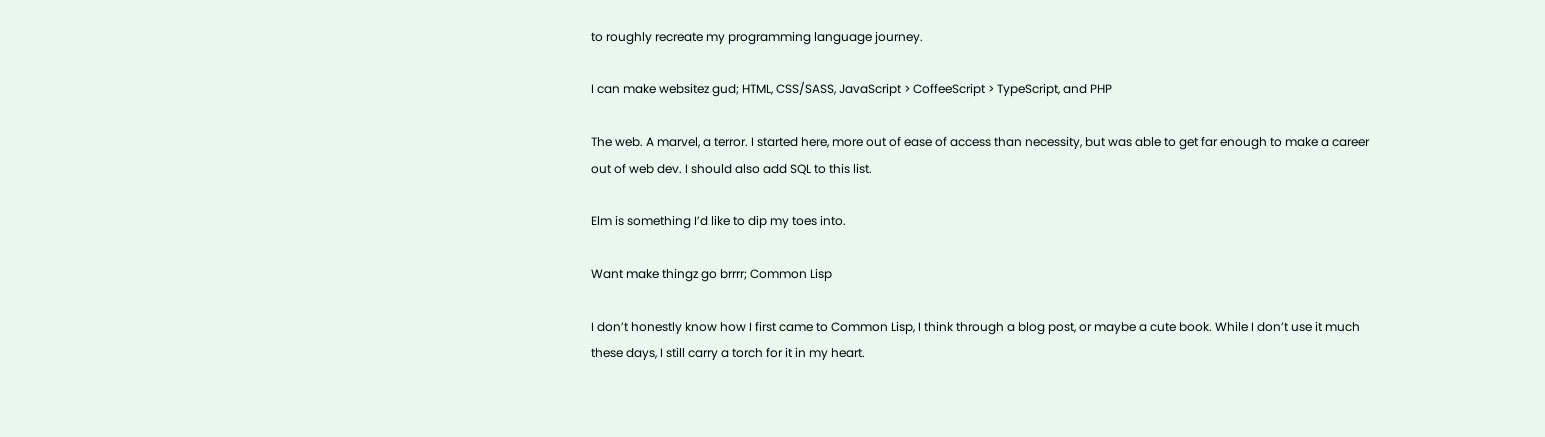to roughly recreate my programming language journey.

I can make websitez gud; HTML, CSS/SASS, JavaScript > CoffeeScript > TypeScript, and PHP

The web. A marvel, a terror. I started here, more out of ease of access than necessity, but was able to get far enough to make a career out of web dev. I should also add SQL to this list.

Elm is something I’d like to dip my toes into.

Want make thingz go brrrr; Common Lisp

I don’t honestly know how I first came to Common Lisp, I think through a blog post, or maybe a cute book. While I don’t use it much these days, I still carry a torch for it in my heart.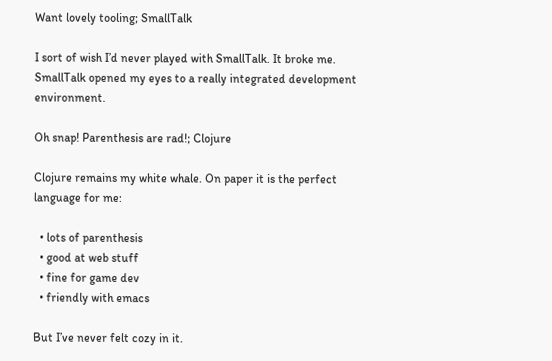Want lovely tooling; SmallTalk

I sort of wish I’d never played with SmallTalk. It broke me. SmallTalk opened my eyes to a really integrated development environment.

Oh snap! Parenthesis are rad!; Clojure

Clojure remains my white whale. On paper it is the perfect language for me:

  • lots of parenthesis
  • good at web stuff
  • fine for game dev
  • friendly with emacs

But I’ve never felt cozy in it.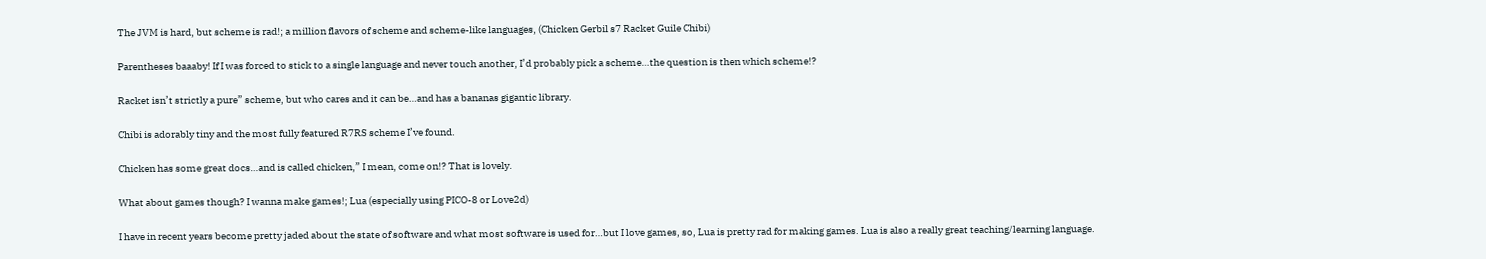The JVM is hard, but scheme is rad!; a million flavors of scheme and scheme-like languages, (Chicken Gerbil s7 Racket Guile Chibi)

Parentheses baaaby! If I was forced to stick to a single language and never touch another, I’d probably pick a scheme…the question is then which scheme!?

Racket isn’t strictly a pure” scheme, but who cares and it can be…and has a bananas gigantic library.

Chibi is adorably tiny and the most fully featured R7RS scheme I’ve found.

Chicken has some great docs…and is called chicken,” I mean, come on!? That is lovely.

What about games though? I wanna make games!; Lua (especially using PICO-8 or Love2d)

I have in recent years become pretty jaded about the state of software and what most software is used for…but I love games, so, Lua is pretty rad for making games. Lua is also a really great teaching/learning language.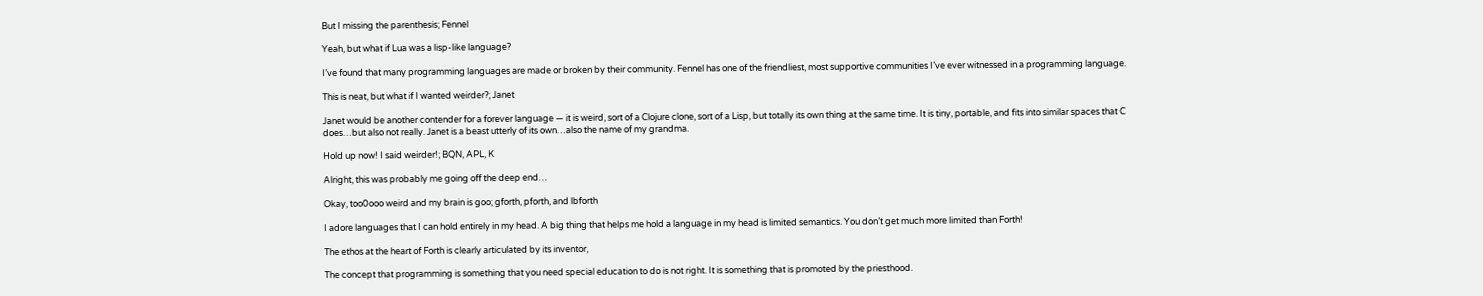But I missing the parenthesis; Fennel

Yeah, but what if Lua was a lisp-like language?

I’ve found that many programming languages are made or broken by their community. Fennel has one of the friendliest, most supportive communities I’ve ever witnessed in a programming language.

This is neat, but what if I wanted weirder?; Janet

Janet would be another contender for a forever language — it is weird, sort of a Clojure clone, sort of a Lisp, but totally its own thing at the same time. It is tiny, portable, and fits into similar spaces that C does…but also not really. Janet is a beast utterly of its own…also the name of my grandma.

Hold up now! I said weirder!; BQN, APL, K

Alright, this was probably me going off the deep end…

Okay, too0ooo weird and my brain is goo; gforth, pforth, and lbforth

I adore languages that I can hold entirely in my head. A big thing that helps me hold a language in my head is limited semantics. You don’t get much more limited than Forth!

The ethos at the heart of Forth is clearly articulated by its inventor,

The concept that programming is something that you need special education to do is not right. It is something that is promoted by the priesthood.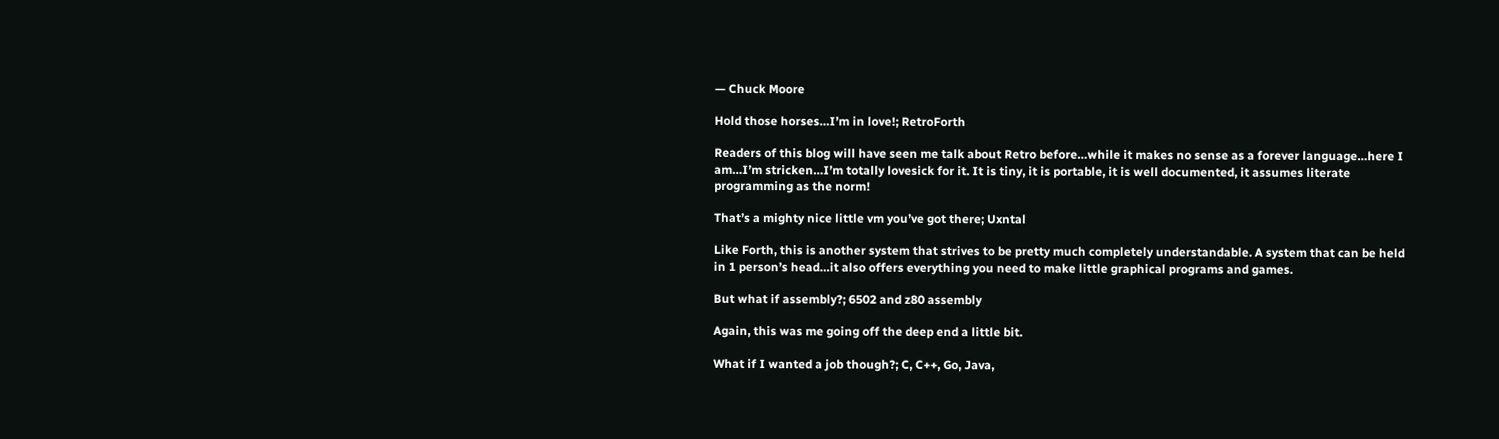— Chuck Moore

Hold those horses…I’m in love!; RetroForth

Readers of this blog will have seen me talk about Retro before…while it makes no sense as a forever language…here I am…I’m stricken…I’m totally lovesick for it. It is tiny, it is portable, it is well documented, it assumes literate programming as the norm!

That’s a mighty nice little vm you’ve got there; Uxntal

Like Forth, this is another system that strives to be pretty much completely understandable. A system that can be held in 1 person’s head…it also offers everything you need to make little graphical programs and games.

But what if assembly?; 6502 and z80 assembly

Again, this was me going off the deep end a little bit.

What if I wanted a job though?; C, C++, Go, Java,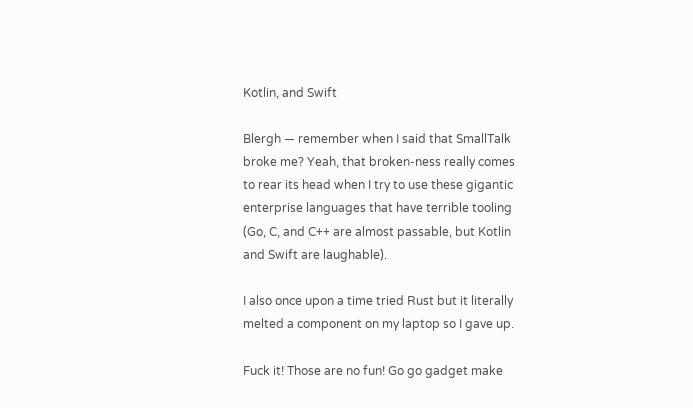Kotlin, and Swift

Blergh — remember when I said that SmallTalk broke me? Yeah, that broken-ness really comes to rear its head when I try to use these gigantic enterprise languages that have terrible tooling (Go, C, and C++ are almost passable, but Kotlin and Swift are laughable).

I also once upon a time tried Rust but it literally melted a component on my laptop so I gave up.

Fuck it! Those are no fun! Go go gadget make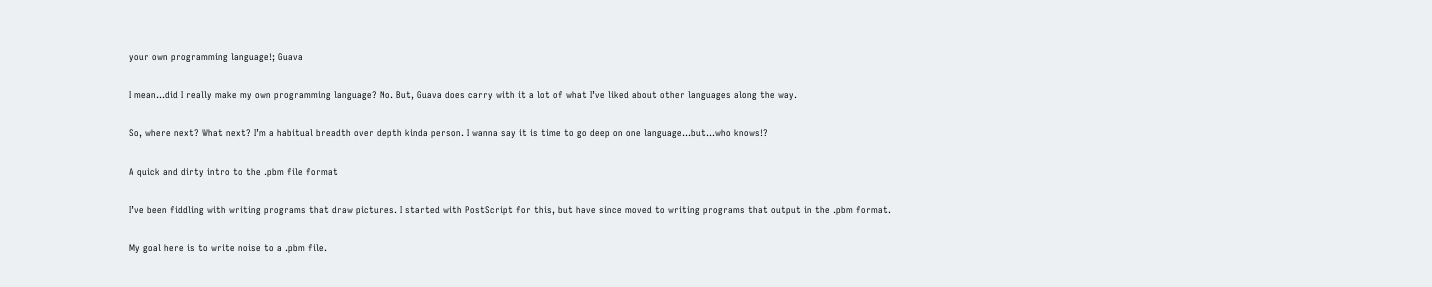your own programming language!; Guava

I mean…did I really make my own programming language? No. But, Guava does carry with it a lot of what I’ve liked about other languages along the way.

So, where next? What next? I’m a habitual breadth over depth kinda person. I wanna say it is time to go deep on one language…but…who knows!?

A quick and dirty intro to the .pbm file format

I’ve been fiddling with writing programs that draw pictures. I started with PostScript for this, but have since moved to writing programs that output in the .pbm format.

My goal here is to write noise to a .pbm file.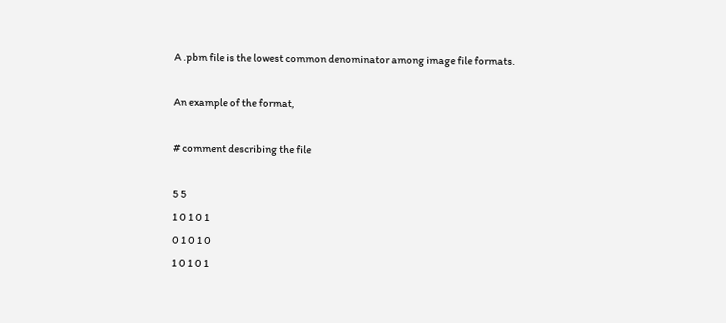A .pbm file is the lowest common denominator among image file formats.

An example of the format,

# comment describing the file

5 5
1 0 1 0 1
0 1 0 1 0
1 0 1 0 1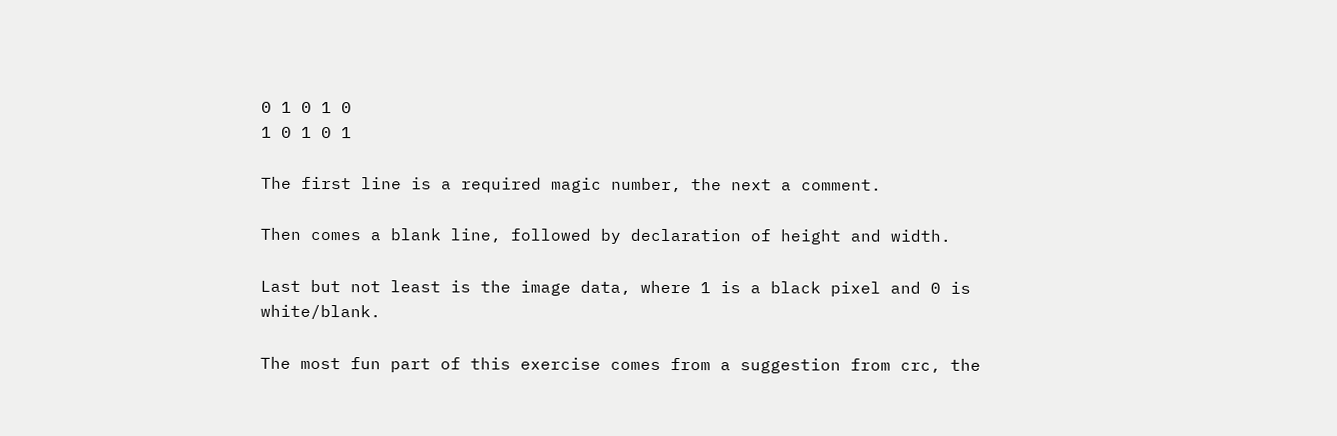0 1 0 1 0
1 0 1 0 1

The first line is a required magic number, the next a comment.

Then comes a blank line, followed by declaration of height and width.

Last but not least is the image data, where 1 is a black pixel and 0 is white/blank.

The most fun part of this exercise comes from a suggestion from crc, the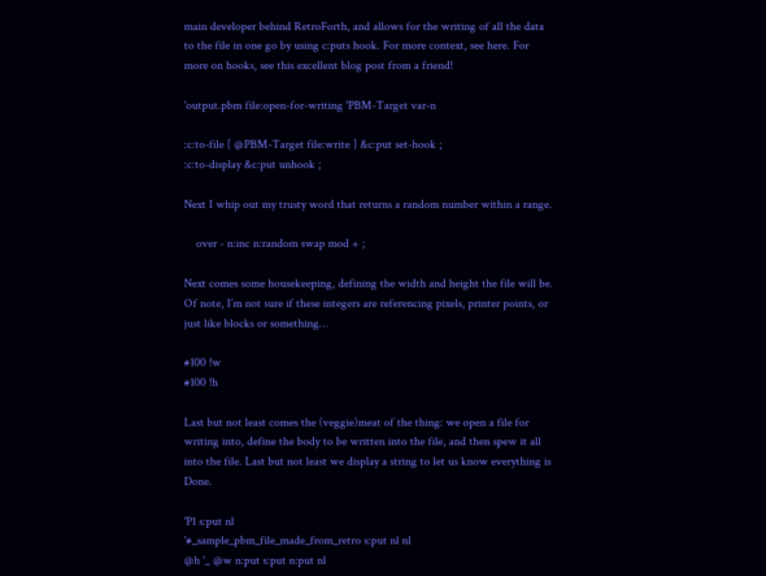main developer behind RetroForth, and allows for the writing of all the data to the file in one go by using c:puts hook. For more context, see here. For more on hooks, see this excellent blog post from a friend!

'output.pbm file:open-for-writing 'PBM-Target var-n

:c:to-file [ @PBM-Target file:write ] &c:put set-hook ;
:c:to-display &c:put unhook ;

Next I whip out my trusty word that returns a random number within a range.

    over - n:inc n:random swap mod + ;

Next comes some housekeeping, defining the width and height the file will be. Of note, I’m not sure if these integers are referencing pixels, printer points, or just like blocks or something…

#100 !w
#100 !h

Last but not least comes the (veggie)meat of the thing: we open a file for writing into, define the body to be written into the file, and then spew it all into the file. Last but not least we display a string to let us know everything is Done.

'P1 s:put nl
'#_sample_pbm_file_made_from_retro s:put nl nl
@h '_ @w n:put s:put n:put nl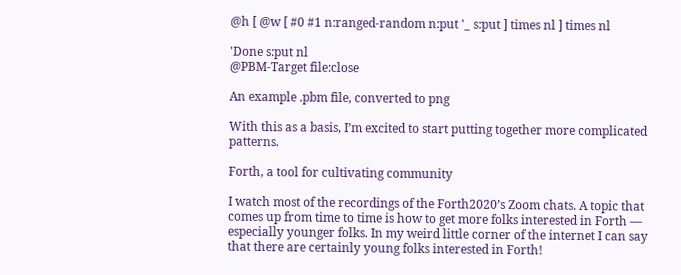@h [ @w [ #0 #1 n:ranged-random n:put '_ s:put ] times nl ] times nl

'Done s:put nl
@PBM-Target file:close

An example .pbm file, converted to png

With this as a basis, I’m excited to start putting together more complicated patterns.

Forth, a tool for cultivating community

I watch most of the recordings of the Forth2020’s Zoom chats. A topic that comes up from time to time is how to get more folks interested in Forth — especially younger folks. In my weird little corner of the internet I can say that there are certainly young folks interested in Forth!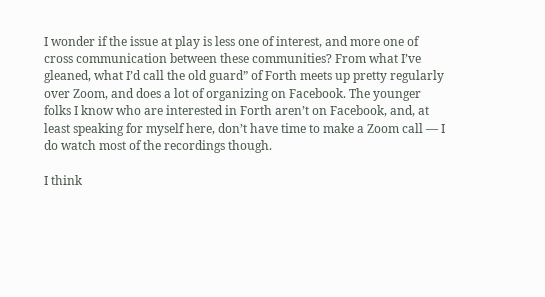I wonder if the issue at play is less one of interest, and more one of cross communication between these communities? From what I’ve gleaned, what I’d call the old guard” of Forth meets up pretty regularly over Zoom, and does a lot of organizing on Facebook. The younger folks I know who are interested in Forth aren’t on Facebook, and, at least speaking for myself here, don’t have time to make a Zoom call — I do watch most of the recordings though.

I think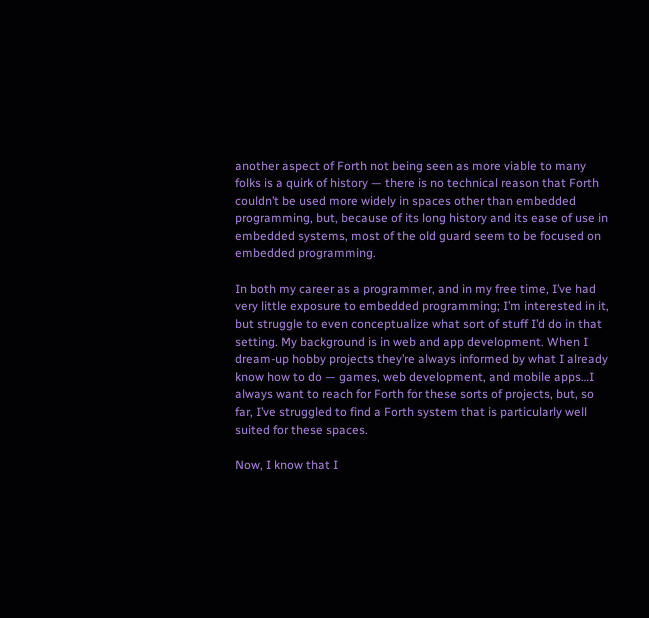another aspect of Forth not being seen as more viable to many folks is a quirk of history — there is no technical reason that Forth couldn’t be used more widely in spaces other than embedded programming, but, because of its long history and its ease of use in embedded systems, most of the old guard seem to be focused on embedded programming.

In both my career as a programmer, and in my free time, I’ve had very little exposure to embedded programming; I’m interested in it, but struggle to even conceptualize what sort of stuff I’d do in that setting. My background is in web and app development. When I dream-up hobby projects they’re always informed by what I already know how to do — games, web development, and mobile apps…I always want to reach for Forth for these sorts of projects, but, so far, I’ve struggled to find a Forth system that is particularly well suited for these spaces.

Now, I know that I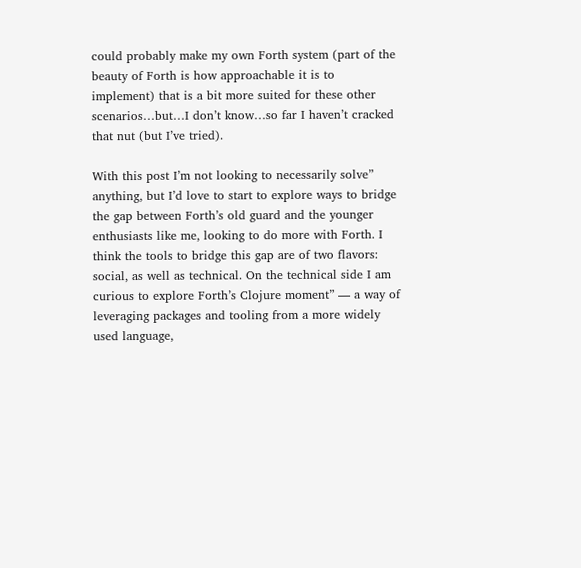could probably make my own Forth system (part of the beauty of Forth is how approachable it is to implement) that is a bit more suited for these other scenarios…but…I don’t know…so far I haven’t cracked that nut (but I’ve tried).

With this post I’m not looking to necessarily solve” anything, but I’d love to start to explore ways to bridge the gap between Forth’s old guard and the younger enthusiasts like me, looking to do more with Forth. I think the tools to bridge this gap are of two flavors: social, as well as technical. On the technical side I am curious to explore Forth’s Clojure moment” — a way of leveraging packages and tooling from a more widely used language,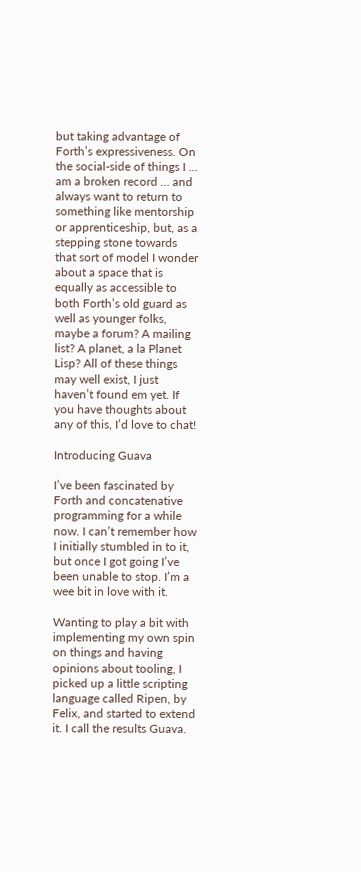but taking advantage of Forth’s expressiveness. On the social-side of things I … am a broken record … and always want to return to something like mentorship or apprenticeship, but, as a stepping stone towards that sort of model I wonder about a space that is equally as accessible to both Forth’s old guard as well as younger folks, maybe a forum? A mailing list? A planet, a la Planet Lisp? All of these things may well exist, I just haven’t found em yet. If you have thoughts about any of this, I’d love to chat!

Introducing Guava

I’ve been fascinated by Forth and concatenative programming for a while now. I can’t remember how I initially stumbled in to it, but once I got going I’ve been unable to stop. I’m a wee bit in love with it.

Wanting to play a bit with implementing my own spin on things and having opinions about tooling, I picked up a little scripting language called Ripen, by Felix, and started to extend it. I call the results Guava.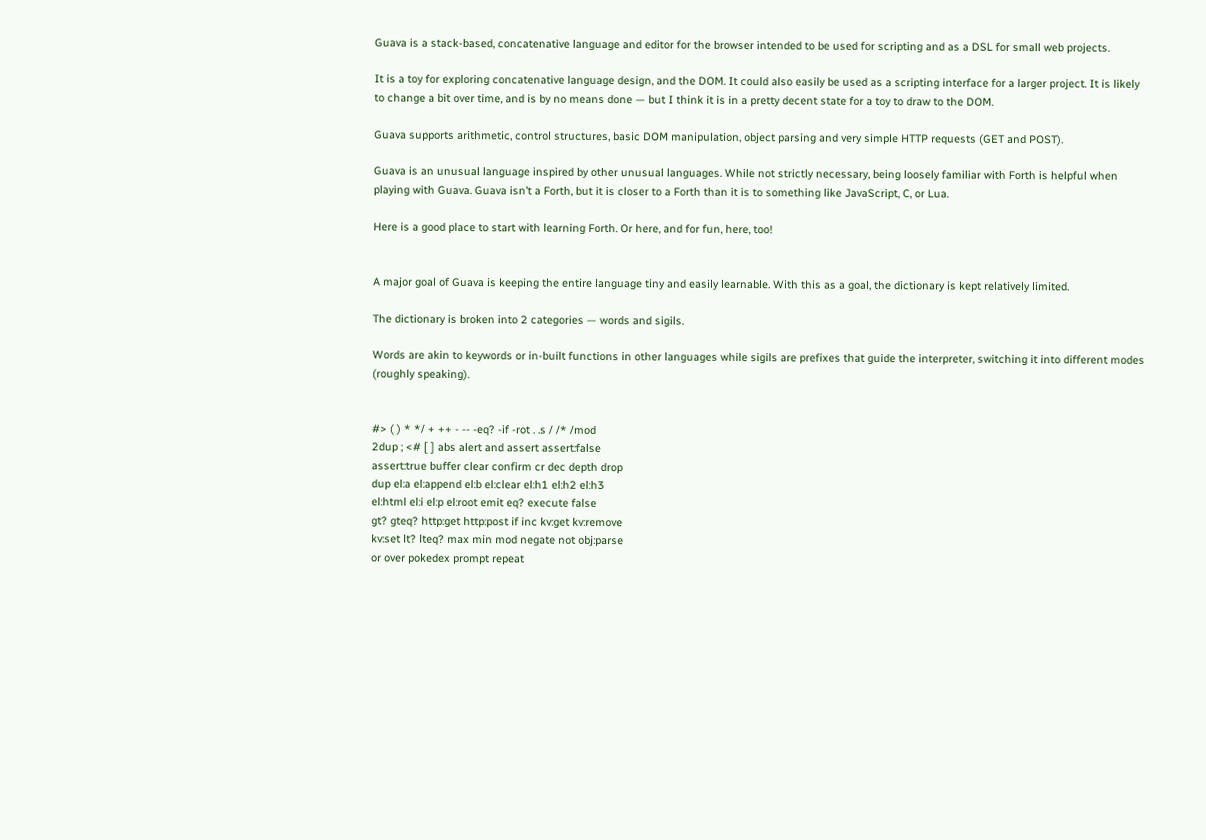Guava is a stack-based, concatenative language and editor for the browser intended to be used for scripting and as a DSL for small web projects.

It is a toy for exploring concatenative language design, and the DOM. It could also easily be used as a scripting interface for a larger project. It is likely to change a bit over time, and is by no means done — but I think it is in a pretty decent state for a toy to draw to the DOM.

Guava supports arithmetic, control structures, basic DOM manipulation, object parsing and very simple HTTP requests (GET and POST).

Guava is an unusual language inspired by other unusual languages. While not strictly necessary, being loosely familiar with Forth is helpful when playing with Guava. Guava isn’t a Forth, but it is closer to a Forth than it is to something like JavaScript, C, or Lua.

Here is a good place to start with learning Forth. Or here, and for fun, here, too!


A major goal of Guava is keeping the entire language tiny and easily learnable. With this as a goal, the dictionary is kept relatively limited.

The dictionary is broken into 2 categories — words and sigils.

Words are akin to keywords or in-built functions in other languages while sigils are prefixes that guide the interpreter, switching it into different modes (roughly speaking).


#> ( ) * */ + ++ - -- -eq? -if -rot . .s / /* /mod
2dup ; <# [ ] abs alert and assert assert:false
assert:true buffer clear confirm cr dec depth drop
dup el:a el:append el:b el:clear el:h1 el:h2 el:h3
el:html el:i el:p el:root emit eq? execute false
gt? gteq? http:get http:post if inc kv:get kv:remove
kv:set lt? lteq? max min mod negate not obj:parse
or over pokedex prompt repeat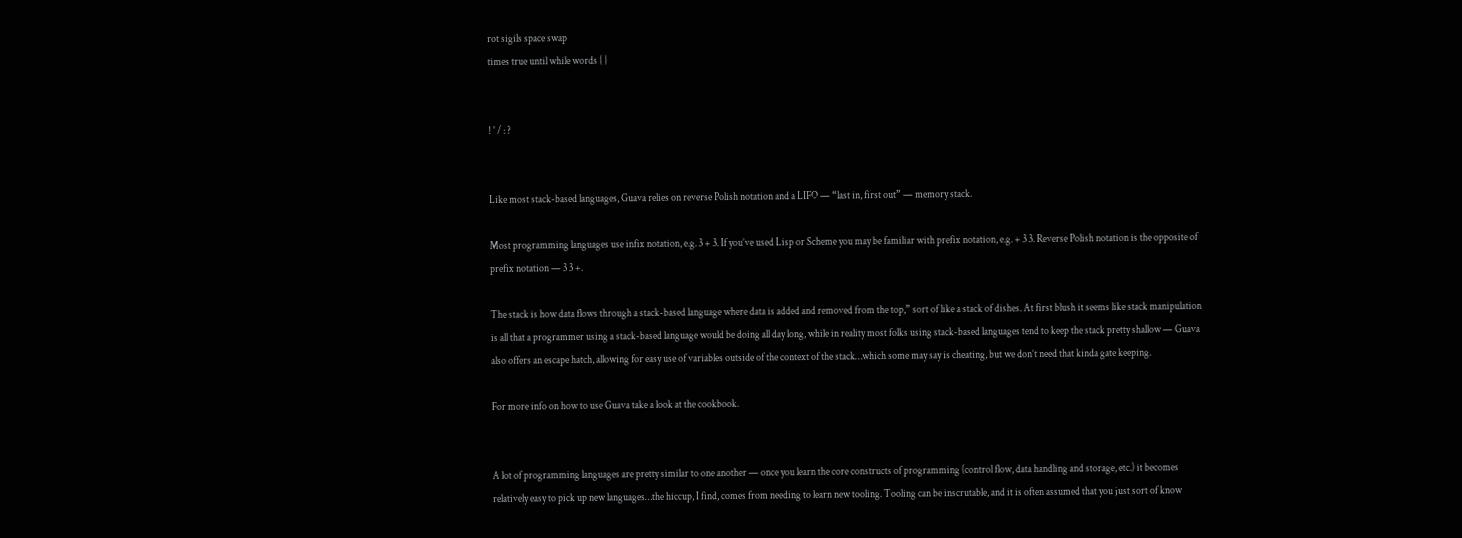rot sigils space swap
times true until while words { }


! ' / : ?


Like most stack-based languages, Guava relies on reverse Polish notation and a LIFO — “last in, first out” — memory stack.

Most programming languages use infix notation, e.g. 3 + 3. If you’ve used Lisp or Scheme you may be familiar with prefix notation, e.g. + 3 3. Reverse Polish notation is the opposite of prefix notation — 3 3 +.

The stack is how data flows through a stack-based language where data is added and removed from the top,” sort of like a stack of dishes. At first blush it seems like stack manipulation is all that a programmer using a stack-based language would be doing all day long, while in reality most folks using stack-based languages tend to keep the stack pretty shallow — Guava also offers an escape hatch, allowing for easy use of variables outside of the context of the stack…which some may say is cheating, but we don’t need that kinda gate keeping.

For more info on how to use Guava take a look at the cookbook.


A lot of programming languages are pretty similar to one another — once you learn the core constructs of programming (control flow, data handling and storage, etc.) it becomes relatively easy to pick up new languages…the hiccup, I find, comes from needing to learn new tooling. Tooling can be inscrutable, and it is often assumed that you just sort of know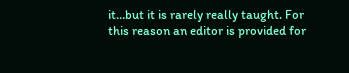it…but it is rarely really taught. For this reason an editor is provided for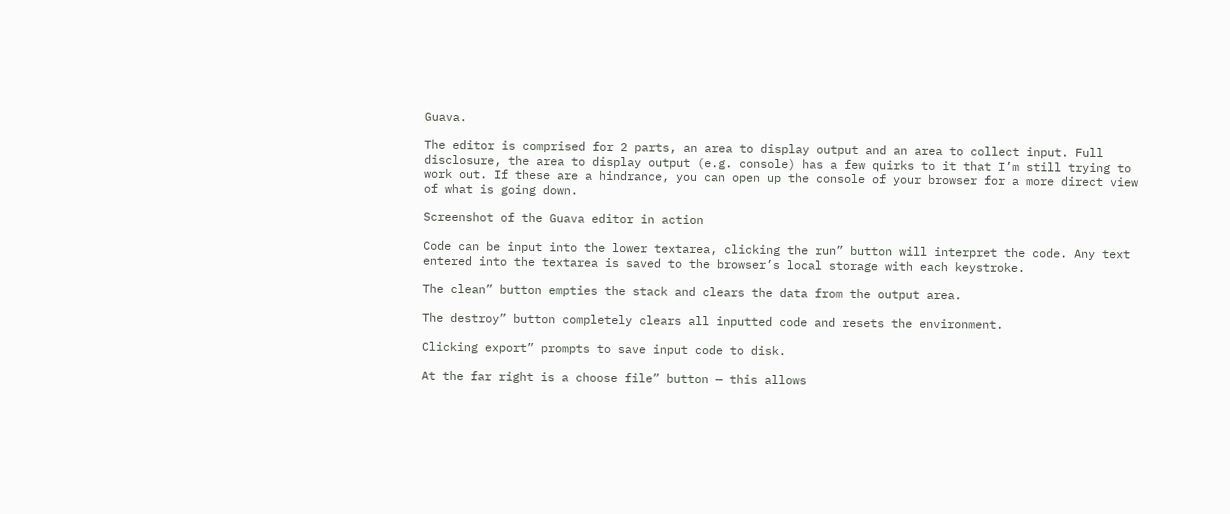Guava.

The editor is comprised for 2 parts, an area to display output and an area to collect input. Full disclosure, the area to display output (e.g. console) has a few quirks to it that I’m still trying to work out. If these are a hindrance, you can open up the console of your browser for a more direct view of what is going down.

Screenshot of the Guava editor in action

Code can be input into the lower textarea, clicking the run” button will interpret the code. Any text entered into the textarea is saved to the browser’s local storage with each keystroke.

The clean” button empties the stack and clears the data from the output area.

The destroy” button completely clears all inputted code and resets the environment.

Clicking export” prompts to save input code to disk.

At the far right is a choose file” button — this allows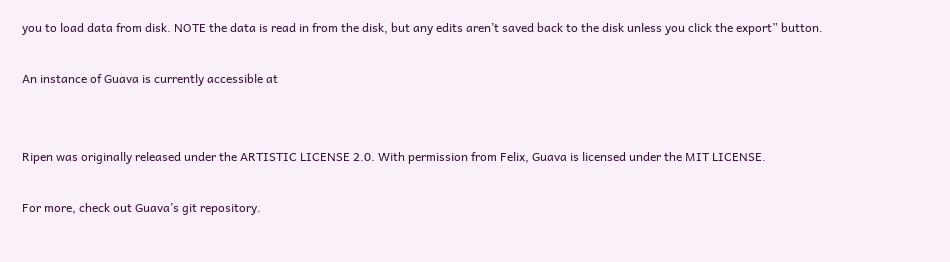you to load data from disk. NOTE the data is read in from the disk, but any edits aren’t saved back to the disk unless you click the export” button.

An instance of Guava is currently accessible at


Ripen was originally released under the ARTISTIC LICENSE 2.0. With permission from Felix, Guava is licensed under the MIT LICENSE.

For more, check out Guava’s git repository.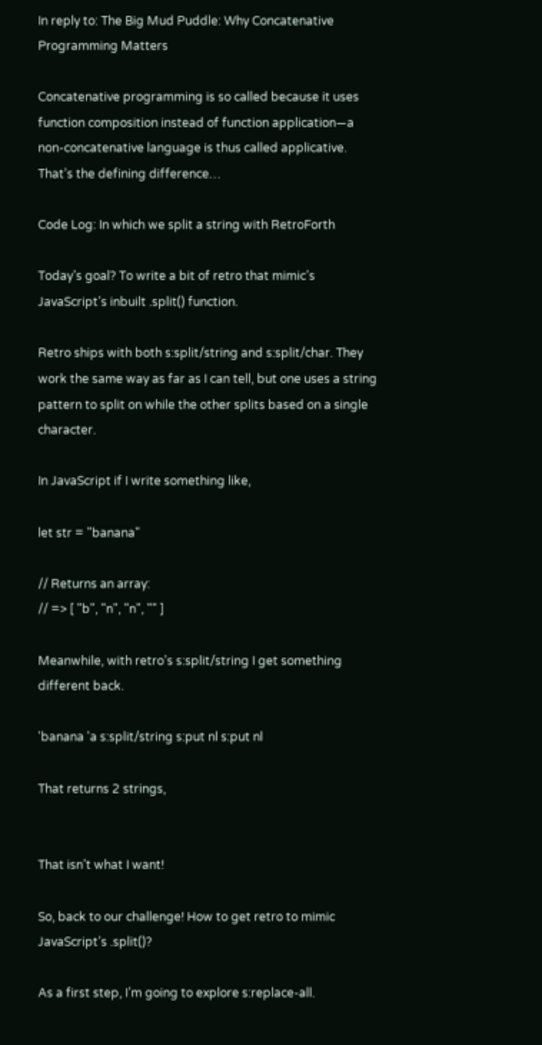In reply to: The Big Mud Puddle: Why Concatenative Programming Matters

Concatenative programming is so called because it uses function composition instead of function application—a non-concatenative language is thus called applicative. That’s the defining difference…

Code Log: In which we split a string with RetroForth

Today’s goal? To write a bit of retro that mimic’s JavaScript’s inbuilt .split() function.

Retro ships with both s:split/string and s:split/char. They work the same way as far as I can tell, but one uses a string pattern to split on while the other splits based on a single character.

In JavaScript if I write something like,

let str = "banana"

// Returns an array:
// => [ "b", "n", "n", "" ]

Meanwhile, with retro’s s:split/string I get something different back.

'banana 'a s:split/string s:put nl s:put nl

That returns 2 strings,


That isn’t what I want!

So, back to our challenge! How to get retro to mimic JavaScript’s .split()?

As a first step, I’m going to explore s:replace-all.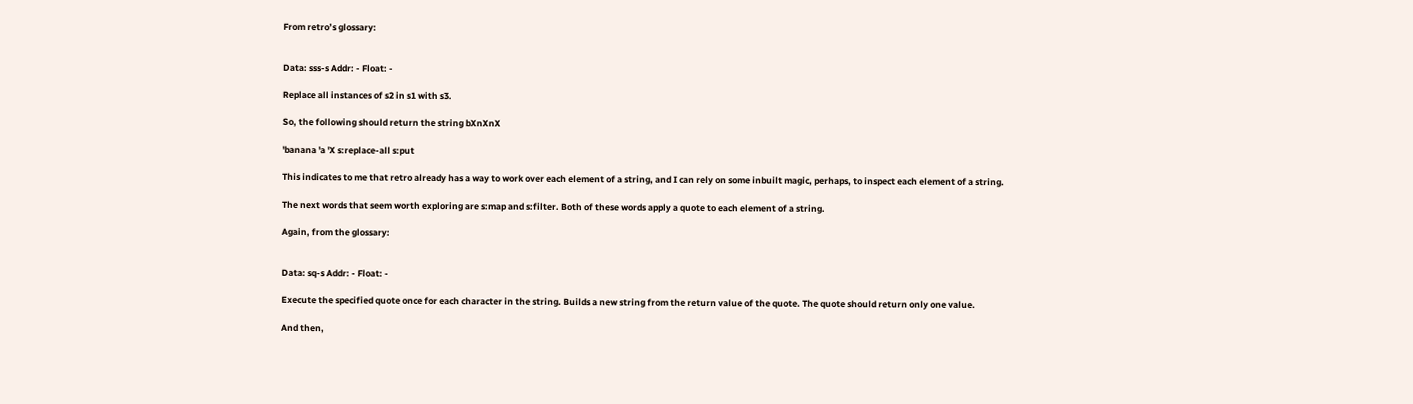From retro’s glossary:


Data: sss-s Addr: - Float: -

Replace all instances of s2 in s1 with s3.

So, the following should return the string bXnXnX

'banana 'a 'X s:replace-all s:put

This indicates to me that retro already has a way to work over each element of a string, and I can rely on some inbuilt magic, perhaps, to inspect each element of a string.

The next words that seem worth exploring are s:map and s:filter. Both of these words apply a quote to each element of a string.

Again, from the glossary:


Data: sq-s Addr: - Float: -

Execute the specified quote once for each character in the string. Builds a new string from the return value of the quote. The quote should return only one value.

And then,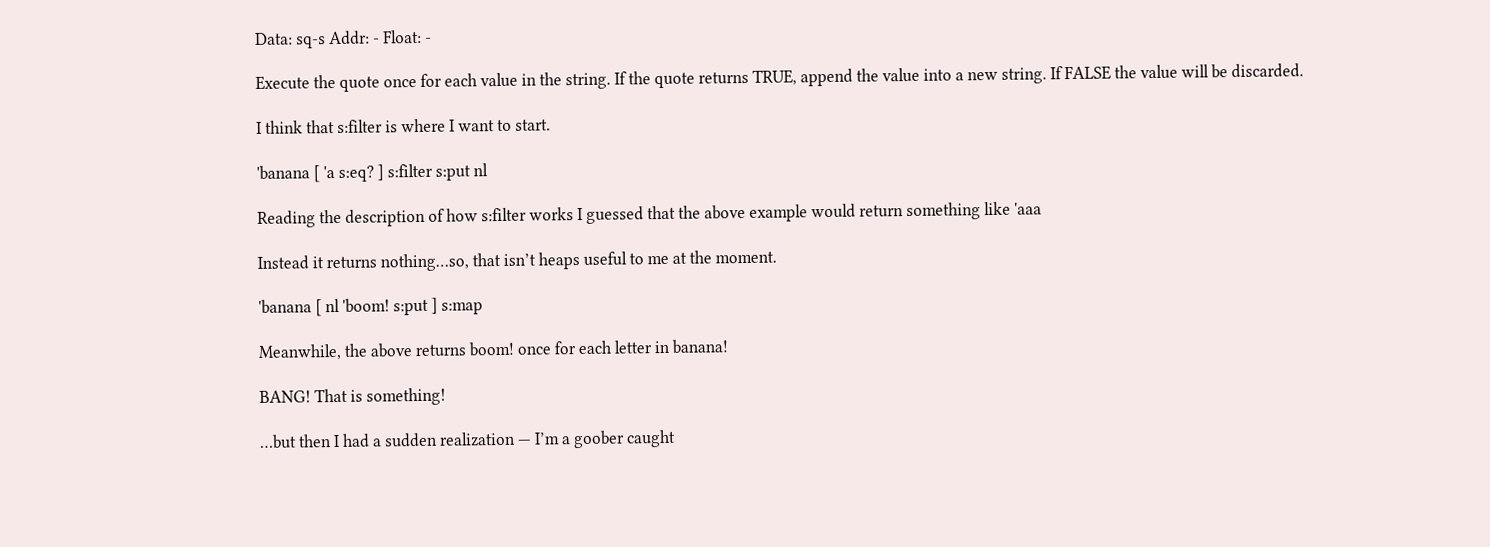Data: sq-s Addr: - Float: -

Execute the quote once for each value in the string. If the quote returns TRUE, append the value into a new string. If FALSE the value will be discarded.

I think that s:filter is where I want to start.

'banana [ 'a s:eq? ] s:filter s:put nl

Reading the description of how s:filter works I guessed that the above example would return something like 'aaa

Instead it returns nothing…so, that isn’t heaps useful to me at the moment.

'banana [ nl 'boom! s:put ] s:map

Meanwhile, the above returns boom! once for each letter in banana!

BANG! That is something!

…but then I had a sudden realization — I’m a goober caught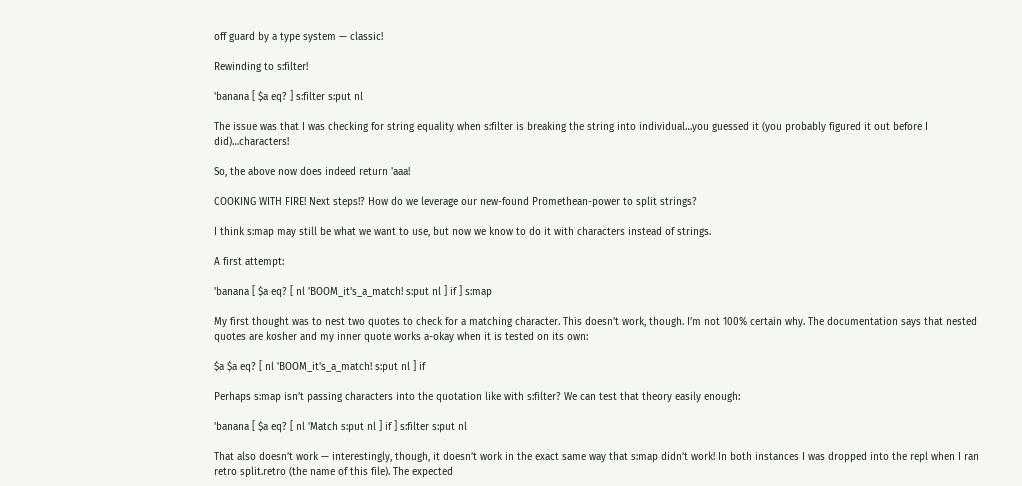off guard by a type system — classic!

Rewinding to s:filter!

'banana [ $a eq? ] s:filter s:put nl

The issue was that I was checking for string equality when s:filter is breaking the string into individual…you guessed it (you probably figured it out before I did)…characters!

So, the above now does indeed return 'aaa!

COOKING WITH FIRE! Next steps!? How do we leverage our new-found Promethean-power to split strings?

I think s:map may still be what we want to use, but now we know to do it with characters instead of strings.

A first attempt:

'banana [ $a eq? [ nl 'BOOM_it's_a_match! s:put nl ] if ] s:map

My first thought was to nest two quotes to check for a matching character. This doesn’t work, though. I’m not 100% certain why. The documentation says that nested quotes are kosher and my inner quote works a-okay when it is tested on its own:

$a $a eq? [ nl 'BOOM_it's_a_match! s:put nl ] if

Perhaps s:map isn’t passing characters into the quotation like with s:filter? We can test that theory easily enough:

'banana [ $a eq? [ nl 'Match s:put nl ] if ] s:filter s:put nl

That also doesn’t work — interestingly, though, it doesn’t work in the exact same way that s:map didn’t work! In both instances I was dropped into the repl when I ran retro split.retro (the name of this file). The expected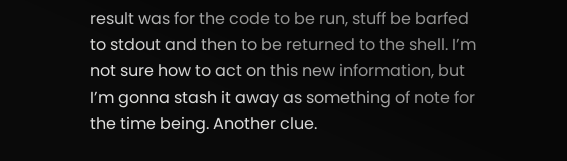result was for the code to be run, stuff be barfed to stdout and then to be returned to the shell. I’m not sure how to act on this new information, but I’m gonna stash it away as something of note for the time being. Another clue.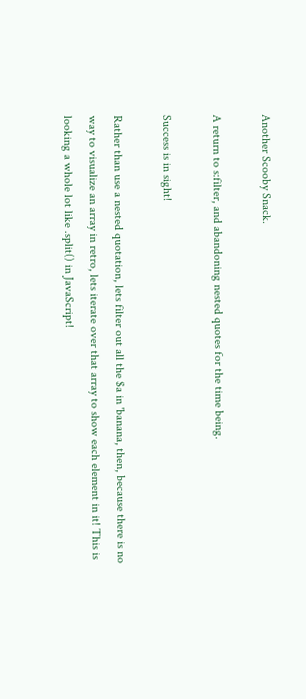Another Scooby Snack.

A return to s:filter, and abandoning nested quotes for the time being.

Success is in sight!

Rather than use a nested quotation, lets filter out all the $a in 'banana, then, because there is no way to visualize an array in retro, lets iterate over that array to show each element in it! This is looking a whole lot like .split() in JavaScript!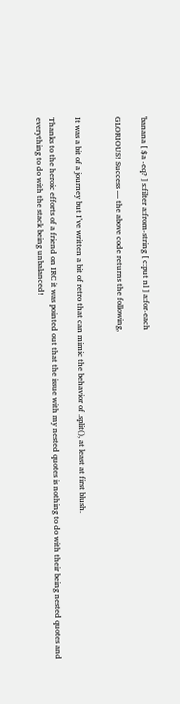'banana [ $a -eq? ] s:filter a:from-string [ c:put nl ] a:for-each

GLORIOUS! Success — the above code returns the following,


It was a bit of a journey but I’ve written a bit of retro that can mimic the behavior of .split(), at least at first blush.

Thanks to the heroic efforts of a friend on IRC it was pointed out that the issue with my nested quotes is nothing to do with their being nested quotes and everything to do with the stack being unbalanced!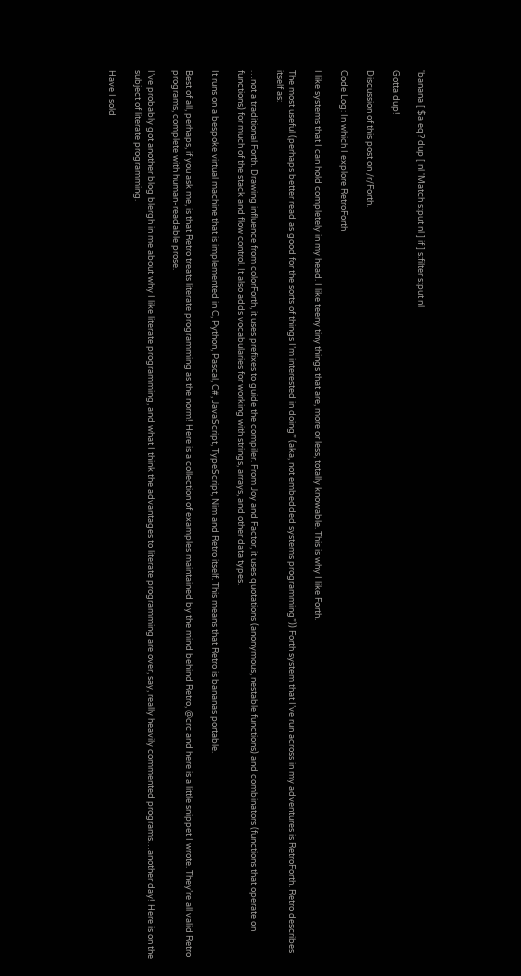'banana [ $a eq? dup [ nl 'Match s:put nl ] if ] s:filter s:put nl

Gotta dup!

Discussion of this post on /r/Forth.

Code Log: In which I explore RetroForth

I like systems that I can hold completely in my head. I like teeny tiny things that are, more or less, totally knowable. This is why I like Forth.

The most useful (perhaps better read as good for the sorts of things I’m interested in doing” (aka, not embedded systems programming”)) Forth system that I’ve run across in my adventures is RetroForth. Retro describes itself as:

…not a traditional Forth. Drawing influence from colorForth, it uses prefixes to guide the compiler. From Joy and Factor, it uses quotations (anonymous, nestable functions) and combinators (functions that operate on functions) for much of the stack and flow control. It also adds vocabularies for working with strings, arrays, and other data types.

It runs on a bespoke virtual machine that is implemented in C, Python, Pascal, C#, JavaScript, TypeScript, Nim and Retro itself. This means that Retro is bananas portable.

Best of all, perhaps, if you ask me, is that Retro treats literate programming as the norm! Here is a collection of examples maintained by the mind behind Retro, @crc and here is a little snippet I wrote. They’re all valid Retro programs, complete with human-readable prose.

I’ve probably got another blog blergh in me about why I like literate programming, and what I think the advantages to literate programming are over, say, really heavily commented programs…another day! Here is on the subject of literate programming.

Have I sold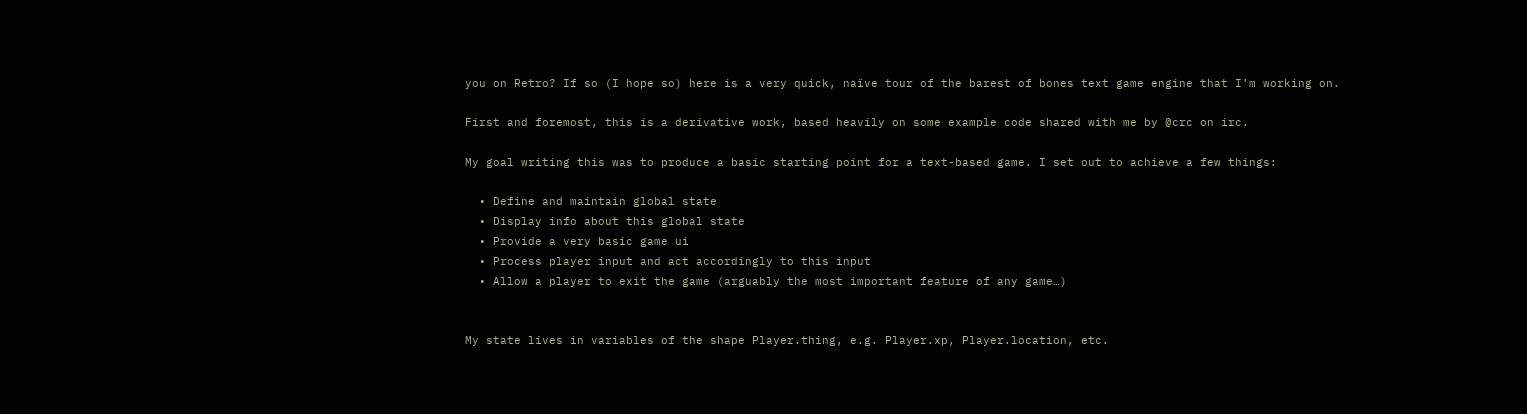you on Retro? If so (I hope so) here is a very quick, naïve tour of the barest of bones text game engine that I’m working on.

First and foremost, this is a derivative work, based heavily on some example code shared with me by @crc on irc.

My goal writing this was to produce a basic starting point for a text-based game. I set out to achieve a few things:

  • Define and maintain global state
  • Display info about this global state
  • Provide a very basic game ui
  • Process player input and act accordingly to this input
  • Allow a player to exit the game (arguably the most important feature of any game…)


My state lives in variables of the shape Player.thing, e.g. Player.xp, Player.location, etc.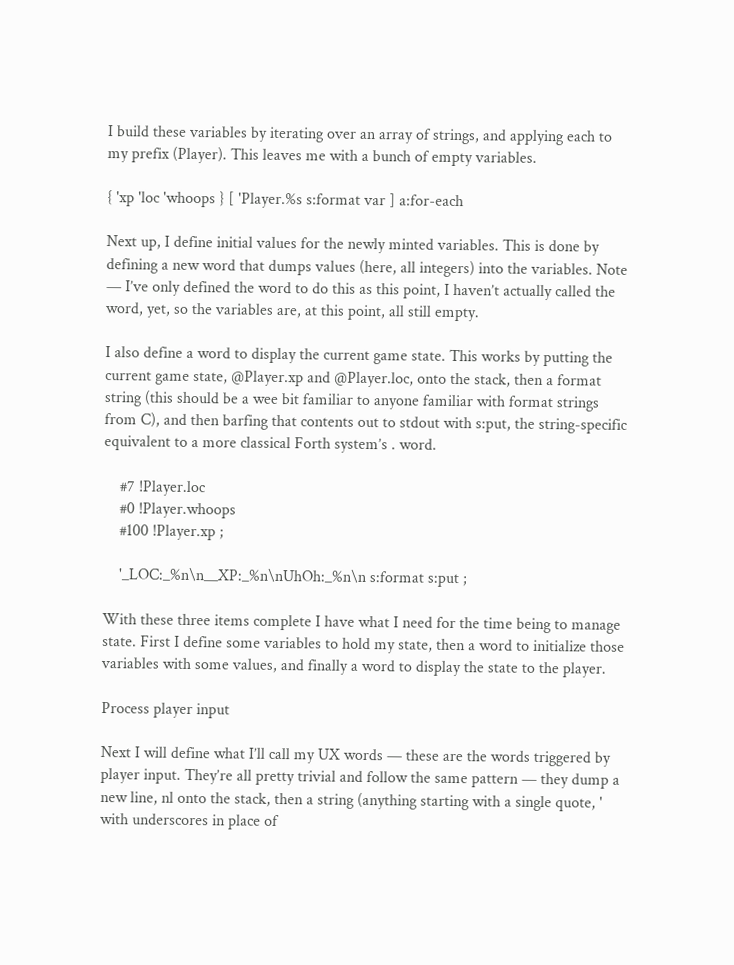I build these variables by iterating over an array of strings, and applying each to my prefix (Player). This leaves me with a bunch of empty variables.

{ 'xp 'loc 'whoops } [ 'Player.%s s:format var ] a:for-each

Next up, I define initial values for the newly minted variables. This is done by defining a new word that dumps values (here, all integers) into the variables. Note — I’ve only defined the word to do this as this point, I haven’t actually called the word, yet, so the variables are, at this point, all still empty.

I also define a word to display the current game state. This works by putting the current game state, @Player.xp and @Player.loc, onto the stack, then a format string (this should be a wee bit familiar to anyone familiar with format strings from C), and then barfing that contents out to stdout with s:put, the string-specific equivalent to a more classical Forth system’s . word.

    #7 !Player.loc
    #0 !Player.whoops
    #100 !Player.xp ;

    '_LOC:_%n\n__XP:_%n\nUhOh:_%n\n s:format s:put ;

With these three items complete I have what I need for the time being to manage state. First I define some variables to hold my state, then a word to initialize those variables with some values, and finally a word to display the state to the player.

Process player input

Next I will define what I’ll call my UX words — these are the words triggered by player input. They’re all pretty trivial and follow the same pattern — they dump a new line, nl onto the stack, then a string (anything starting with a single quote, ' with underscores in place of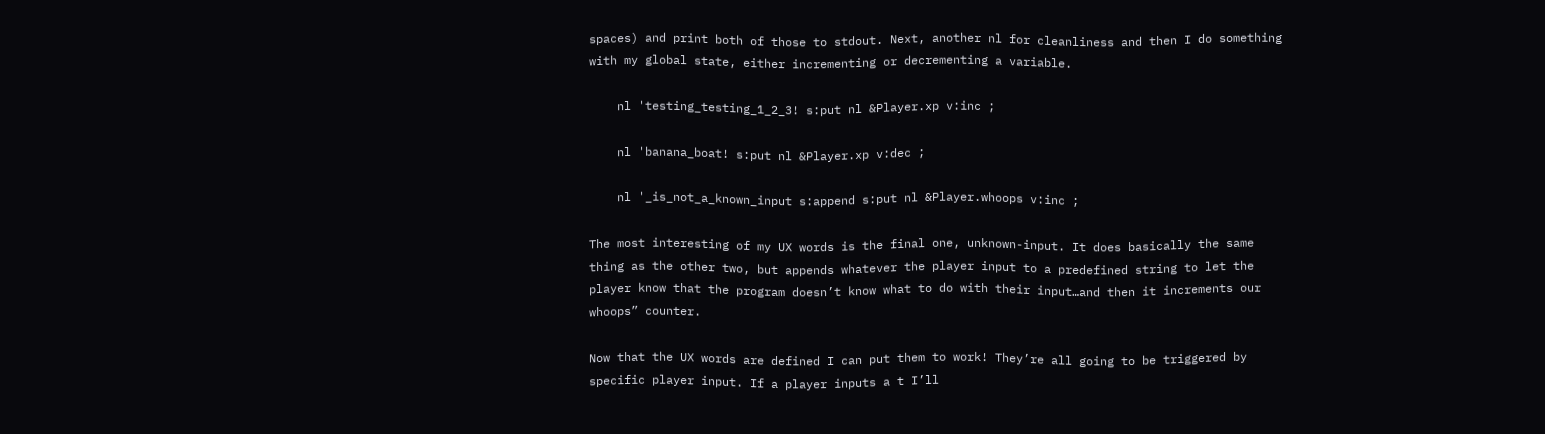spaces) and print both of those to stdout. Next, another nl for cleanliness and then I do something with my global state, either incrementing or decrementing a variable.

    nl 'testing_testing_1_2_3! s:put nl &Player.xp v:inc ;

    nl 'banana_boat! s:put nl &Player.xp v:dec ;

    nl '_is_not_a_known_input s:append s:put nl &Player.whoops v:inc ;

The most interesting of my UX words is the final one, unknown-input. It does basically the same thing as the other two, but appends whatever the player input to a predefined string to let the player know that the program doesn’t know what to do with their input…and then it increments our whoops” counter.

Now that the UX words are defined I can put them to work! They’re all going to be triggered by specific player input. If a player inputs a t I’ll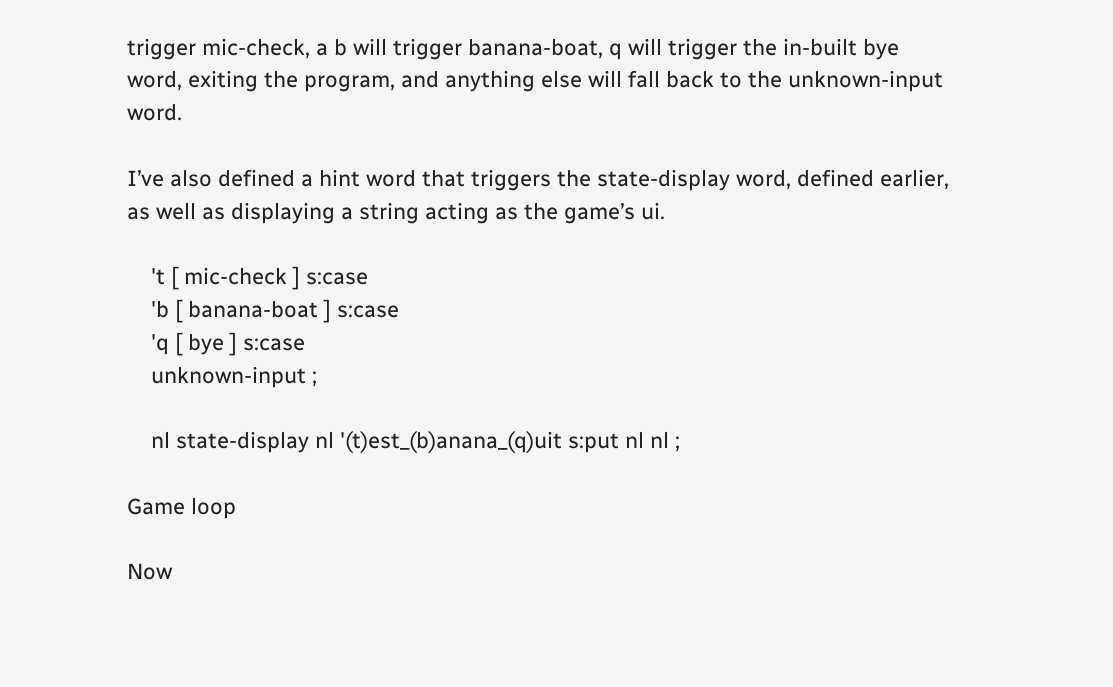trigger mic-check, a b will trigger banana-boat, q will trigger the in-built bye word, exiting the program, and anything else will fall back to the unknown-input word.

I’ve also defined a hint word that triggers the state-display word, defined earlier, as well as displaying a string acting as the game’s ui.

    't [ mic-check ] s:case
    'b [ banana-boat ] s:case
    'q [ bye ] s:case
    unknown-input ;

    nl state-display nl '(t)est_(b)anana_(q)uit s:put nl nl ;

Game loop

Now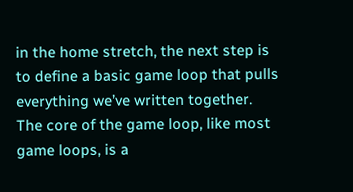in the home stretch, the next step is to define a basic game loop that pulls everything we’ve written together. The core of the game loop, like most game loops, is a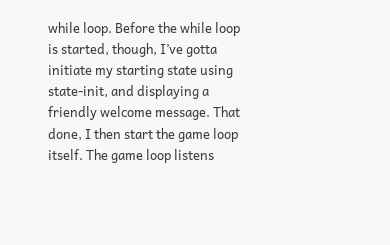while loop. Before the while loop is started, though, I’ve gotta initiate my starting state using state-init, and displaying a friendly welcome message. That done, I then start the game loop itself. The game loop listens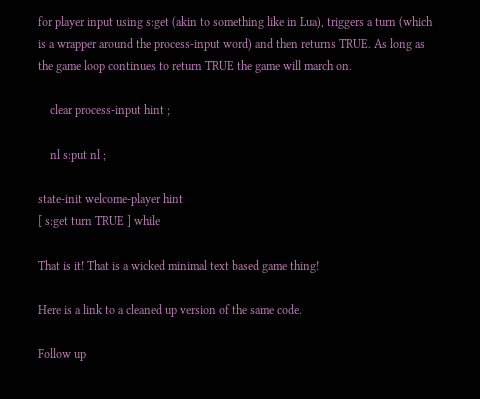for player input using s:get (akin to something like in Lua), triggers a turn (which is a wrapper around the process-input word) and then returns TRUE. As long as the game loop continues to return TRUE the game will march on.

    clear process-input hint ;

    nl s:put nl ;

state-init welcome-player hint
[ s:get turn TRUE ] while

That is it! That is a wicked minimal text based game thing!

Here is a link to a cleaned up version of the same code.

Follow up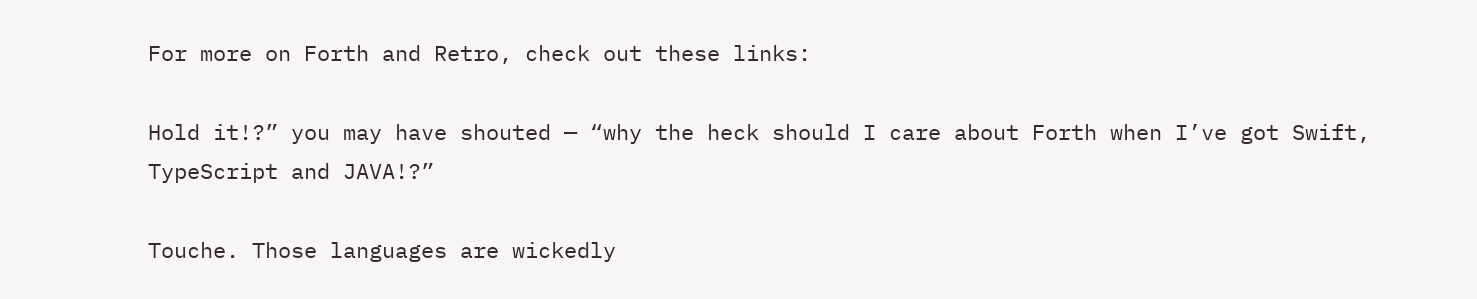For more on Forth and Retro, check out these links:

Hold it!?” you may have shouted — “why the heck should I care about Forth when I’ve got Swift, TypeScript and JAVA!?”

Touche. Those languages are wickedly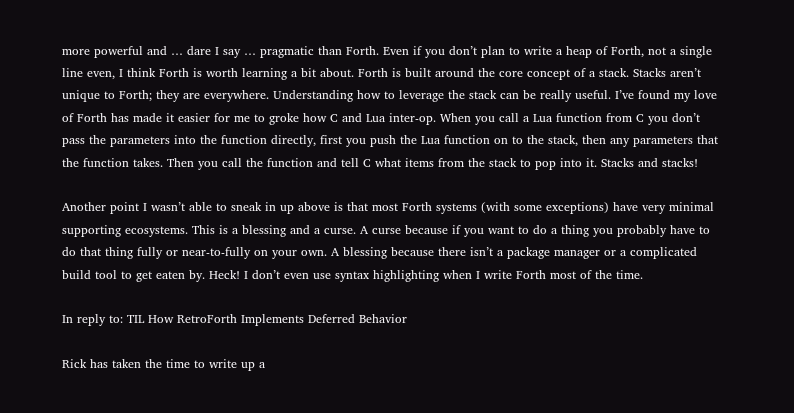more powerful and … dare I say … pragmatic than Forth. Even if you don’t plan to write a heap of Forth, not a single line even, I think Forth is worth learning a bit about. Forth is built around the core concept of a stack. Stacks aren’t unique to Forth; they are everywhere. Understanding how to leverage the stack can be really useful. I’ve found my love of Forth has made it easier for me to groke how C and Lua inter-op. When you call a Lua function from C you don’t pass the parameters into the function directly, first you push the Lua function on to the stack, then any parameters that the function takes. Then you call the function and tell C what items from the stack to pop into it. Stacks and stacks!

Another point I wasn’t able to sneak in up above is that most Forth systems (with some exceptions) have very minimal supporting ecosystems. This is a blessing and a curse. A curse because if you want to do a thing you probably have to do that thing fully or near-to-fully on your own. A blessing because there isn’t a package manager or a complicated build tool to get eaten by. Heck! I don’t even use syntax highlighting when I write Forth most of the time.

In reply to: TIL How RetroForth Implements Deferred Behavior

Rick has taken the time to write up a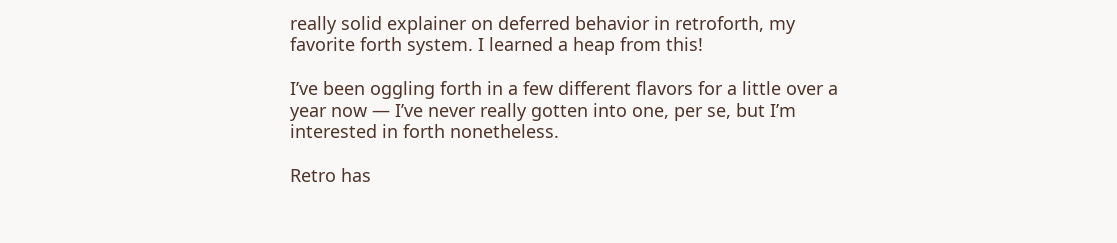really solid explainer on deferred behavior in retroforth, my favorite forth system. I learned a heap from this!

I’ve been oggling forth in a few different flavors for a little over a year now — I’ve never really gotten into one, per se, but I’m interested in forth nonetheless.

Retro has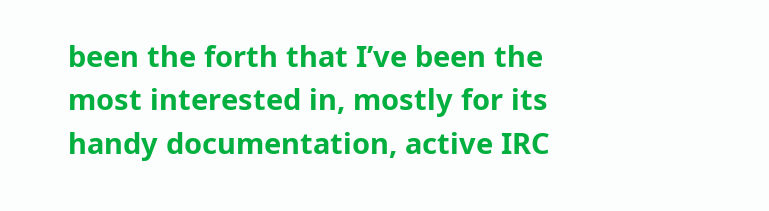been the forth that I’ve been the most interested in, mostly for its handy documentation, active IRC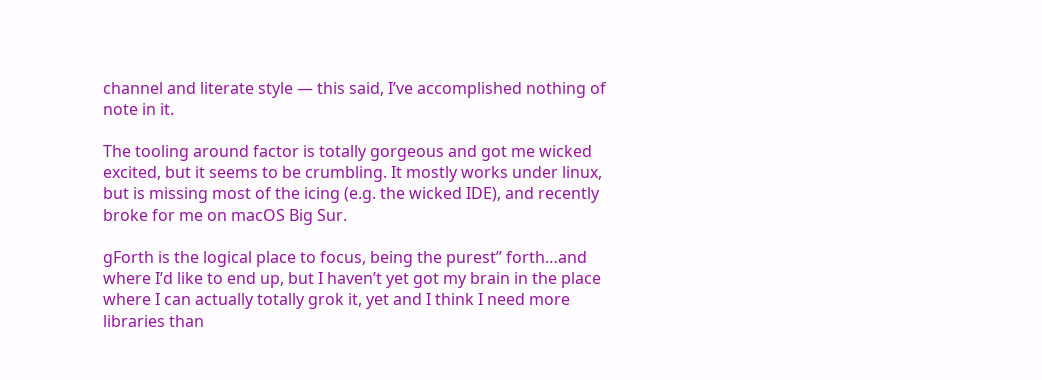channel and literate style — this said, I’ve accomplished nothing of note in it.

The tooling around factor is totally gorgeous and got me wicked excited, but it seems to be crumbling. It mostly works under linux, but is missing most of the icing (e.g. the wicked IDE), and recently broke for me on macOS Big Sur.

gForth is the logical place to focus, being the purest” forth…and where I’d like to end up, but I haven’t yet got my brain in the place where I can actually totally grok it, yet and I think I need more libraries than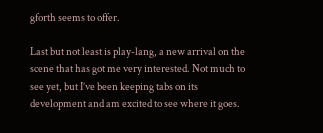gforth seems to offer.

Last but not least is play-lang, a new arrival on the scene that has got me very interested. Not much to see yet, but I’ve been keeping tabs on its development and am excited to see where it goes.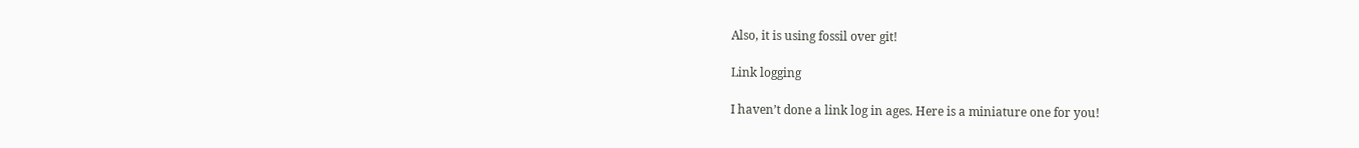Also, it is using fossil over git!

Link logging

I haven’t done a link log in ages. Here is a miniature one for you!